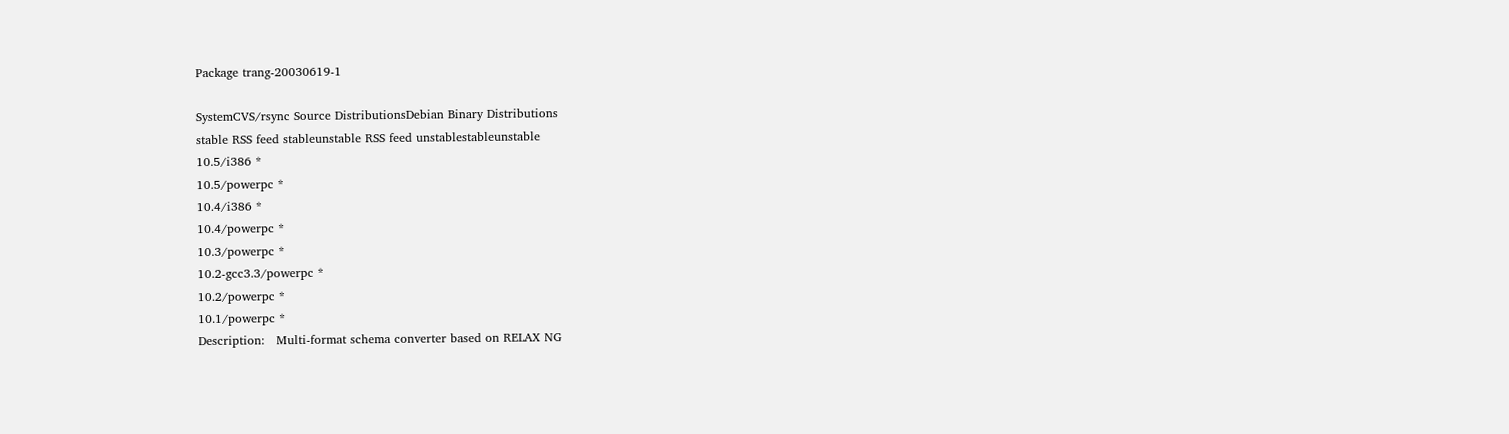Package trang-20030619-1

SystemCVS/rsync Source DistributionsDebian Binary Distributions
stable RSS feed stableunstable RSS feed unstablestableunstable
10.5/i386 *
10.5/powerpc *
10.4/i386 *
10.4/powerpc *
10.3/powerpc *
10.2-gcc3.3/powerpc *
10.2/powerpc *
10.1/powerpc *
Description:   Multi-format schema converter based on RELAX NG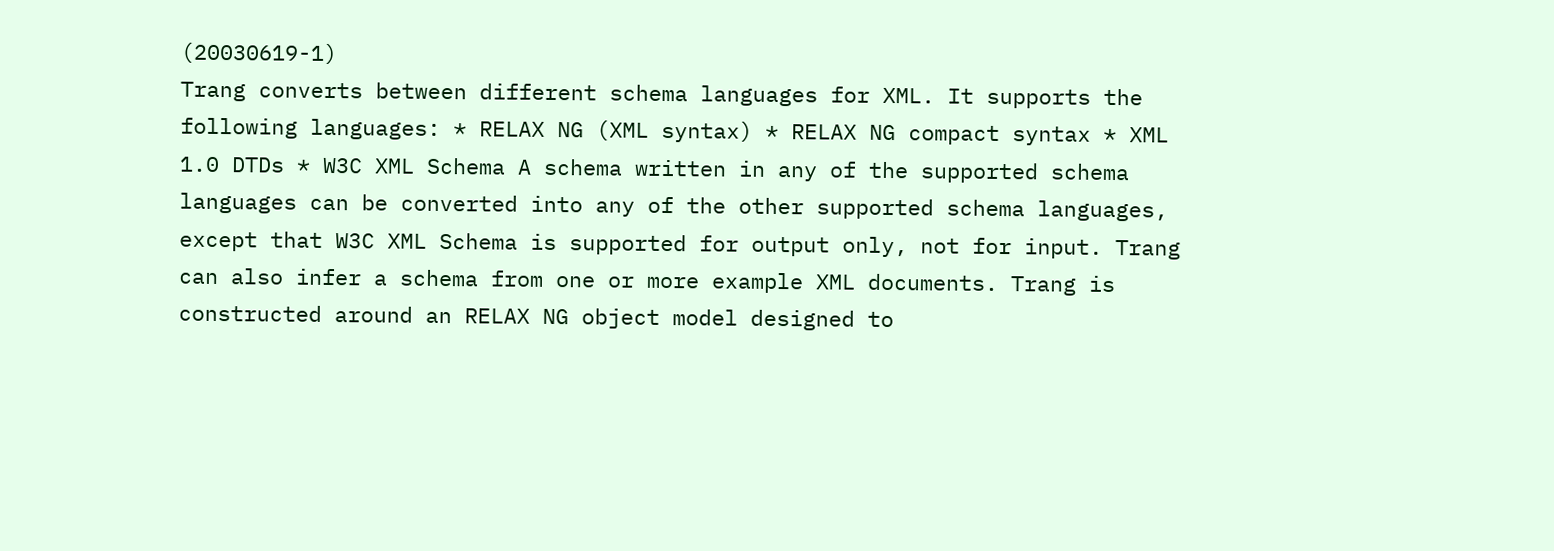(20030619-1)
Trang converts between different schema languages for XML. It supports the following languages: * RELAX NG (XML syntax) * RELAX NG compact syntax * XML 1.0 DTDs * W3C XML Schema A schema written in any of the supported schema languages can be converted into any of the other supported schema languages, except that W3C XML Schema is supported for output only, not for input. Trang can also infer a schema from one or more example XML documents. Trang is constructed around an RELAX NG object model designed to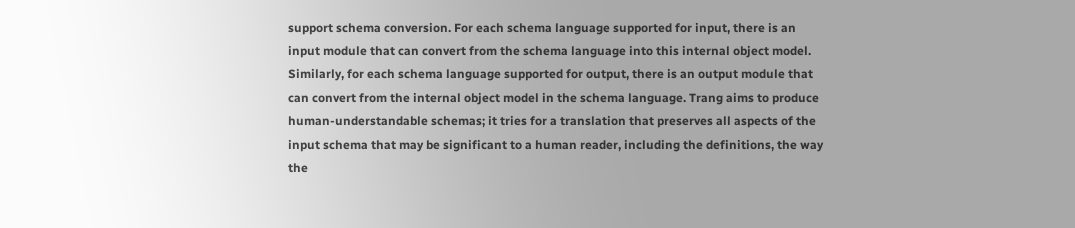support schema conversion. For each schema language supported for input, there is an input module that can convert from the schema language into this internal object model. Similarly, for each schema language supported for output, there is an output module that can convert from the internal object model in the schema language. Trang aims to produce human-understandable schemas; it tries for a translation that preserves all aspects of the input schema that may be significant to a human reader, including the definitions, the way the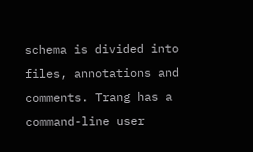schema is divided into files, annotations and comments. Trang has a command-line user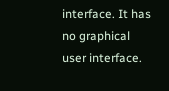interface. It has no graphical user interface.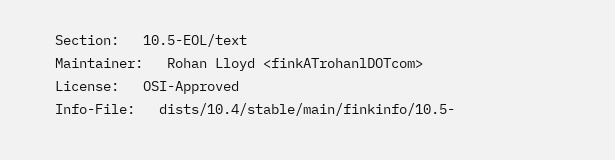Section:   10.5-EOL/text
Maintainer:   Rohan Lloyd <finkATrohanlDOTcom>
License:   OSI-Approved
Info-File:   dists/10.4/stable/main/finkinfo/10.5-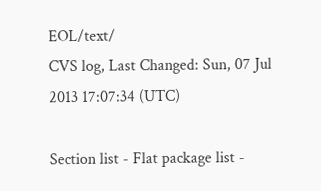EOL/text/
CVS log, Last Changed: Sun, 07 Jul 2013 17:07:34 (UTC)

Section list - Flat package list -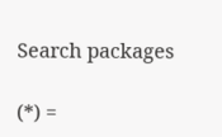Search packages

(*) =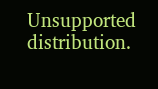Unsupported distribution.